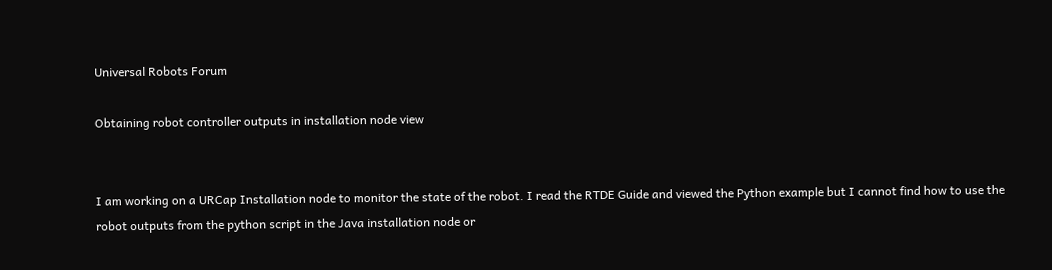Universal Robots Forum

Obtaining robot controller outputs in installation node view


I am working on a URCap Installation node to monitor the state of the robot. I read the RTDE Guide and viewed the Python example but I cannot find how to use the robot outputs from the python script in the Java installation node or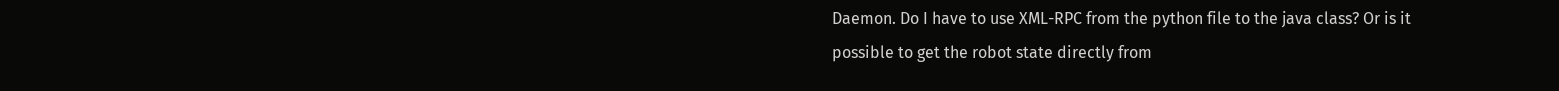Daemon. Do I have to use XML-RPC from the python file to the java class? Or is it possible to get the robot state directly from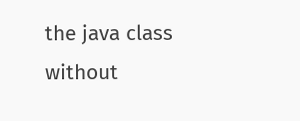the java class without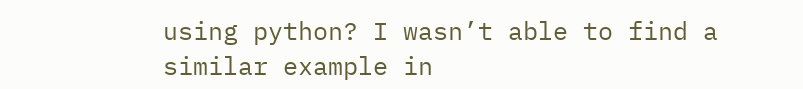using python? I wasn’t able to find a similar example in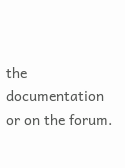the documentation or on the forum.